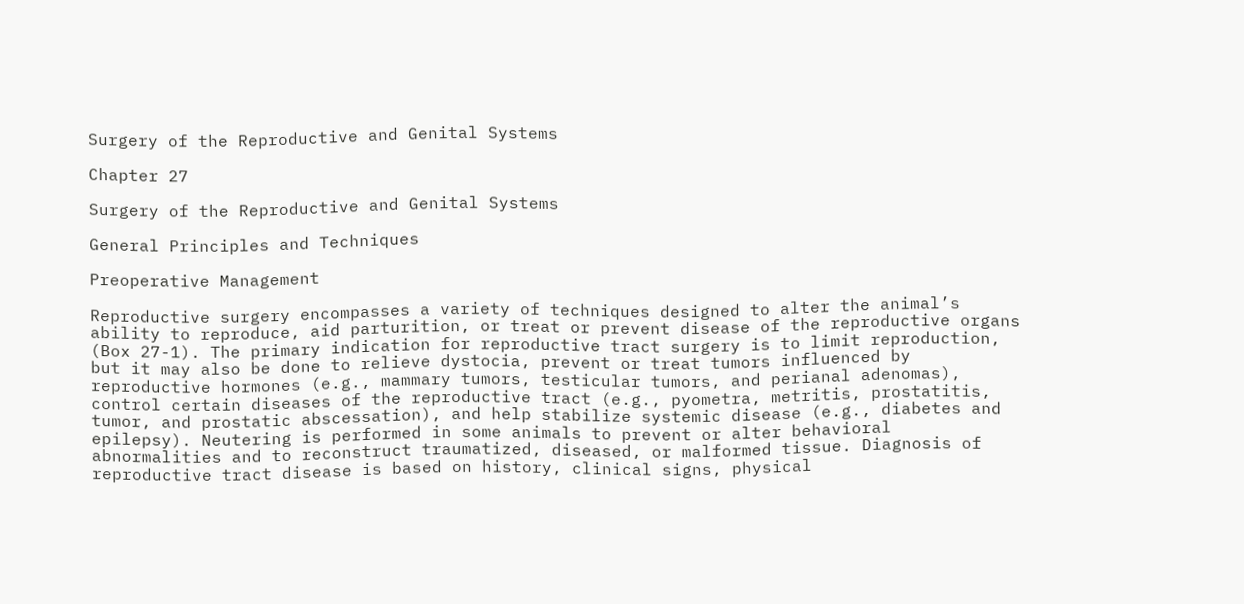Surgery of the Reproductive and Genital Systems

Chapter 27

Surgery of the Reproductive and Genital Systems

General Principles and Techniques

Preoperative Management

Reproductive surgery encompasses a variety of techniques designed to alter the animal’s ability to reproduce, aid parturition, or treat or prevent disease of the reproductive organs (Box 27-1). The primary indication for reproductive tract surgery is to limit reproduction, but it may also be done to relieve dystocia, prevent or treat tumors influenced by reproductive hormones (e.g., mammary tumors, testicular tumors, and perianal adenomas), control certain diseases of the reproductive tract (e.g., pyometra, metritis, prostatitis, tumor, and prostatic abscessation), and help stabilize systemic disease (e.g., diabetes and epilepsy). Neutering is performed in some animals to prevent or alter behavioral abnormalities and to reconstruct traumatized, diseased, or malformed tissue. Diagnosis of reproductive tract disease is based on history, clinical signs, physical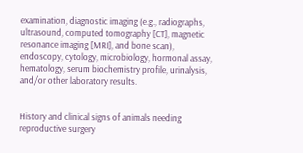examination, diagnostic imaging (e.g., radiographs, ultrasound, computed tomography [CT], magnetic resonance imaging [MRI], and bone scan), endoscopy, cytology, microbiology, hormonal assay, hematology, serum biochemistry profile, urinalysis, and/or other laboratory results.


History and clinical signs of animals needing reproductive surgery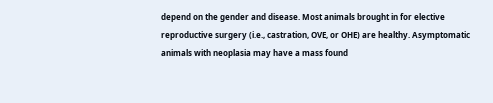depend on the gender and disease. Most animals brought in for elective reproductive surgery (i.e., castration, OVE, or OHE) are healthy. Asymptomatic animals with neoplasia may have a mass found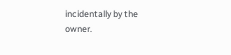incidentally by the owner.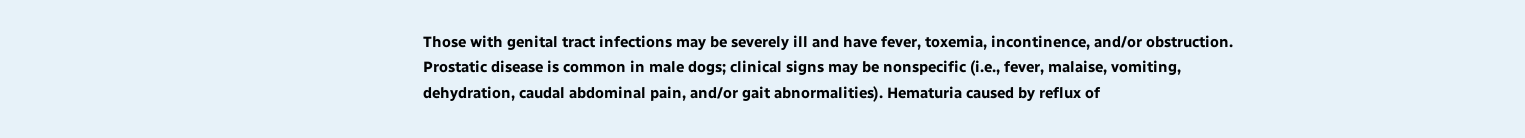Those with genital tract infections may be severely ill and have fever, toxemia, incontinence, and/or obstruction. Prostatic disease is common in male dogs; clinical signs may be nonspecific (i.e., fever, malaise, vomiting, dehydration, caudal abdominal pain, and/or gait abnormalities). Hematuria caused by reflux of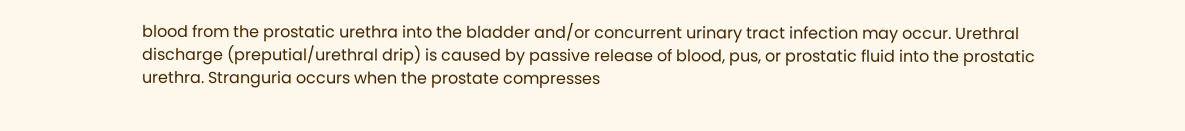blood from the prostatic urethra into the bladder and/or concurrent urinary tract infection may occur. Urethral discharge (preputial/urethral drip) is caused by passive release of blood, pus, or prostatic fluid into the prostatic urethra. Stranguria occurs when the prostate compresses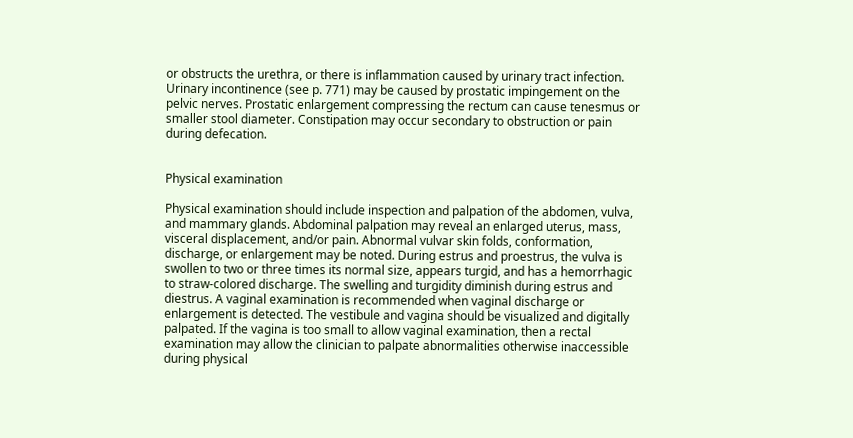or obstructs the urethra, or there is inflammation caused by urinary tract infection. Urinary incontinence (see p. 771) may be caused by prostatic impingement on the pelvic nerves. Prostatic enlargement compressing the rectum can cause tenesmus or smaller stool diameter. Constipation may occur secondary to obstruction or pain during defecation.


Physical examination

Physical examination should include inspection and palpation of the abdomen, vulva, and mammary glands. Abdominal palpation may reveal an enlarged uterus, mass, visceral displacement, and/or pain. Abnormal vulvar skin folds, conformation, discharge, or enlargement may be noted. During estrus and proestrus, the vulva is swollen to two or three times its normal size, appears turgid, and has a hemorrhagic to straw-colored discharge. The swelling and turgidity diminish during estrus and diestrus. A vaginal examination is recommended when vaginal discharge or enlargement is detected. The vestibule and vagina should be visualized and digitally palpated. If the vagina is too small to allow vaginal examination, then a rectal examination may allow the clinician to palpate abnormalities otherwise inaccessible during physical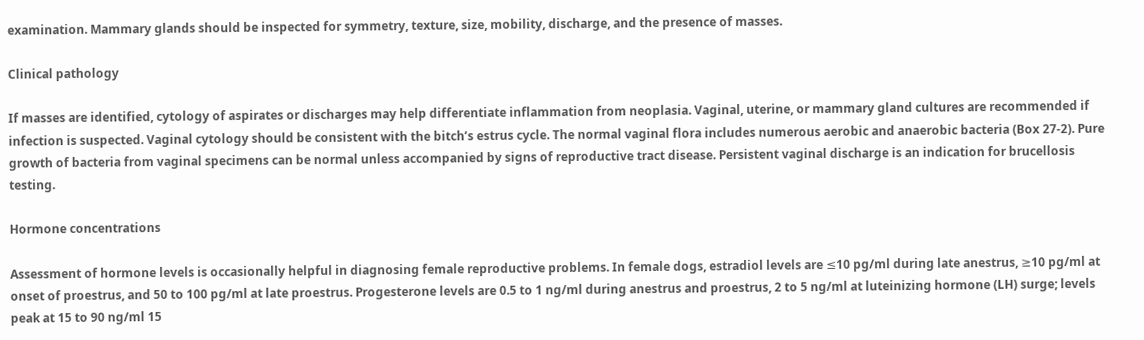examination. Mammary glands should be inspected for symmetry, texture, size, mobility, discharge, and the presence of masses.

Clinical pathology

If masses are identified, cytology of aspirates or discharges may help differentiate inflammation from neoplasia. Vaginal, uterine, or mammary gland cultures are recommended if infection is suspected. Vaginal cytology should be consistent with the bitch’s estrus cycle. The normal vaginal flora includes numerous aerobic and anaerobic bacteria (Box 27-2). Pure growth of bacteria from vaginal specimens can be normal unless accompanied by signs of reproductive tract disease. Persistent vaginal discharge is an indication for brucellosis testing.

Hormone concentrations

Assessment of hormone levels is occasionally helpful in diagnosing female reproductive problems. In female dogs, estradiol levels are ≤10 pg/ml during late anestrus, ≥10 pg/ml at onset of proestrus, and 50 to 100 pg/ml at late proestrus. Progesterone levels are 0.5 to 1 ng/ml during anestrus and proestrus, 2 to 5 ng/ml at luteinizing hormone (LH) surge; levels peak at 15 to 90 ng/ml 15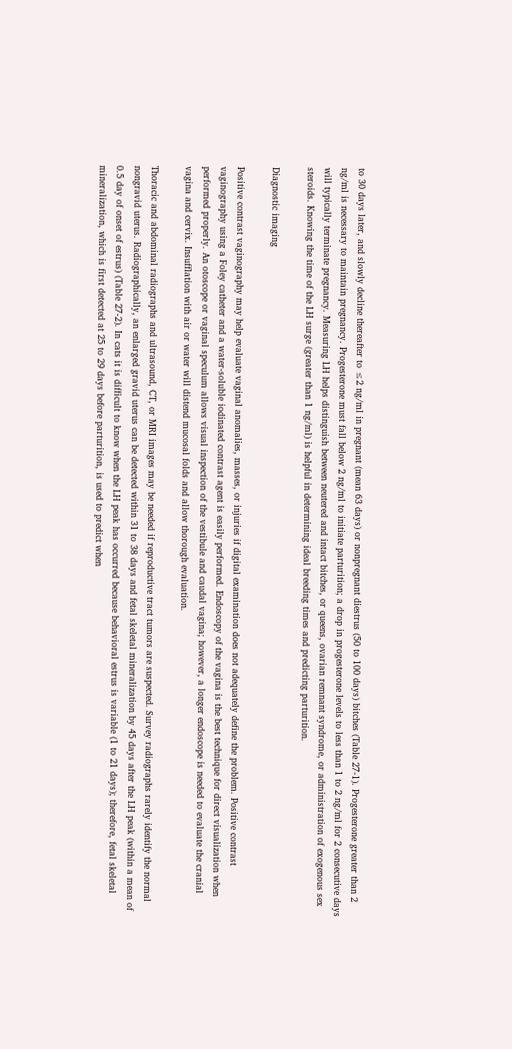to 30 days later, and slowly decline thereafter to ≤2 ng/ml in pregnant (mean 63 days) or nonpregnant diestrus (50 to 100 days) bitches (Table 27-1). Progesterone greater than 2 ng/ml is necessary to maintain pregnancy. Progesterone must fall below 2 ng/ml to initiate parturition; a drop in progesterone levels to less than 1 to 2 ng/ml for 2 consecutive days will typically terminate pregnancy. Measuring LH helps distinguish between neutered and intact bitches, or queens, ovarian remnant syndrome, or administration of exogenous sex steroids. Knowing the time of the LH surge (greater than 1 ng/ml) is helpful in determining ideal breeding times and predicting parturition.

Diagnostic imaging

Positive contrast vaginography may help evaluate vaginal anomalies, masses, or injuries if digital examination does not adequately define the problem. Positive contrast vaginography using a Foley catheter and a water-soluble iodinated contrast agent is easily performed. Endoscopy of the vagina is the best technique for direct visualization when performed properly. An otoscope or vaginal speculum allows visual inspection of the vestibule and caudal vagina; however, a longer endoscope is needed to evaluate the cranial vagina and cervix. Insufflation with air or water will distend mucosal folds and allow thorough evaluation.

Thoracic and abdominal radiographs and ultrasound, CT, or MRI images may be needed if reproductive tract tumors are suspected. Survey radiographs rarely identify the normal nongravid uterus. Radiographically, an enlarged gravid uterus can be detected within 31 to 38 days and fetal skeletal mineralization by 45 days after the LH peak (within a mean of 0.5 day of onset of estrus) (Table 27-2). In cats it is difficult to know when the LH peak has occurred because behavioral estrus is variable (1 to 21 days); therefore, fetal skeletal mineralization, which is first detected at 25 to 29 days before parturition, is used to predict when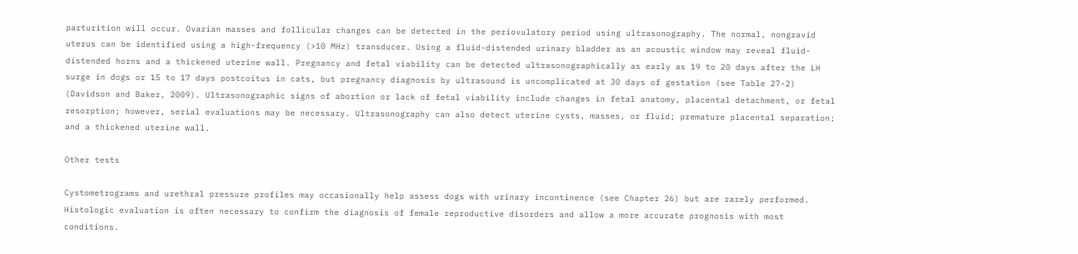parturition will occur. Ovarian masses and follicular changes can be detected in the periovulatory period using ultrasonography. The normal, nongravid uterus can be identified using a high-frequency (>10 MHz) transducer. Using a fluid-distended urinary bladder as an acoustic window may reveal fluid-distended horns and a thickened uterine wall. Pregnancy and fetal viability can be detected ultrasonographically as early as 19 to 20 days after the LH surge in dogs or 15 to 17 days postcoitus in cats, but pregnancy diagnosis by ultrasound is uncomplicated at 30 days of gestation (see Table 27-2) (Davidson and Baker, 2009). Ultrasonographic signs of abortion or lack of fetal viability include changes in fetal anatomy, placental detachment, or fetal resorption; however, serial evaluations may be necessary. Ultrasonography can also detect uterine cysts, masses, or fluid; premature placental separation; and a thickened uterine wall.

Other tests

Cystometrograms and urethral pressure profiles may occasionally help assess dogs with urinary incontinence (see Chapter 26) but are rarely performed. Histologic evaluation is often necessary to confirm the diagnosis of female reproductive disorders and allow a more accurate prognosis with most conditions.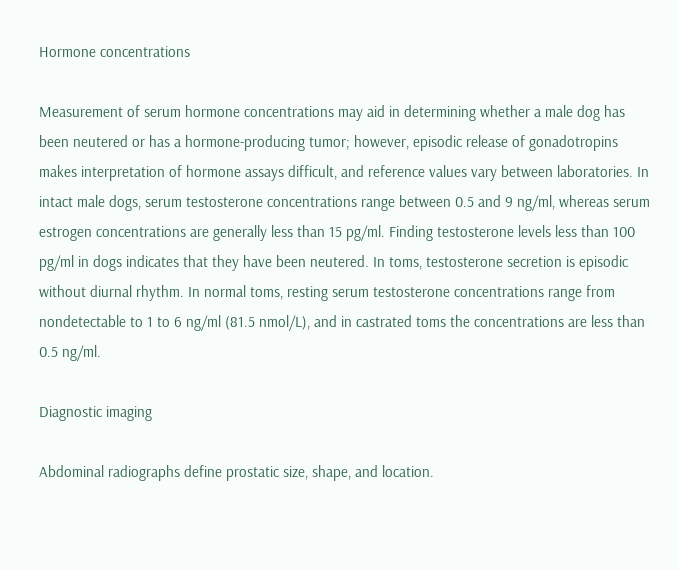Hormone concentrations

Measurement of serum hormone concentrations may aid in determining whether a male dog has been neutered or has a hormone-producing tumor; however, episodic release of gonadotropins makes interpretation of hormone assays difficult, and reference values vary between laboratories. In intact male dogs, serum testosterone concentrations range between 0.5 and 9 ng/ml, whereas serum estrogen concentrations are generally less than 15 pg/ml. Finding testosterone levels less than 100 pg/ml in dogs indicates that they have been neutered. In toms, testosterone secretion is episodic without diurnal rhythm. In normal toms, resting serum testosterone concentrations range from nondetectable to 1 to 6 ng/ml (81.5 nmol/L), and in castrated toms the concentrations are less than 0.5 ng/ml.

Diagnostic imaging

Abdominal radiographs define prostatic size, shape, and location.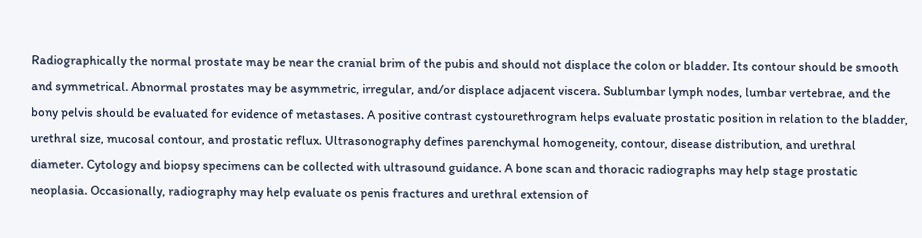Radiographically the normal prostate may be near the cranial brim of the pubis and should not displace the colon or bladder. Its contour should be smooth and symmetrical. Abnormal prostates may be asymmetric, irregular, and/or displace adjacent viscera. Sublumbar lymph nodes, lumbar vertebrae, and the bony pelvis should be evaluated for evidence of metastases. A positive contrast cystourethrogram helps evaluate prostatic position in relation to the bladder, urethral size, mucosal contour, and prostatic reflux. Ultrasonography defines parenchymal homogeneity, contour, disease distribution, and urethral diameter. Cytology and biopsy specimens can be collected with ultrasound guidance. A bone scan and thoracic radiographs may help stage prostatic neoplasia. Occasionally, radiography may help evaluate os penis fractures and urethral extension of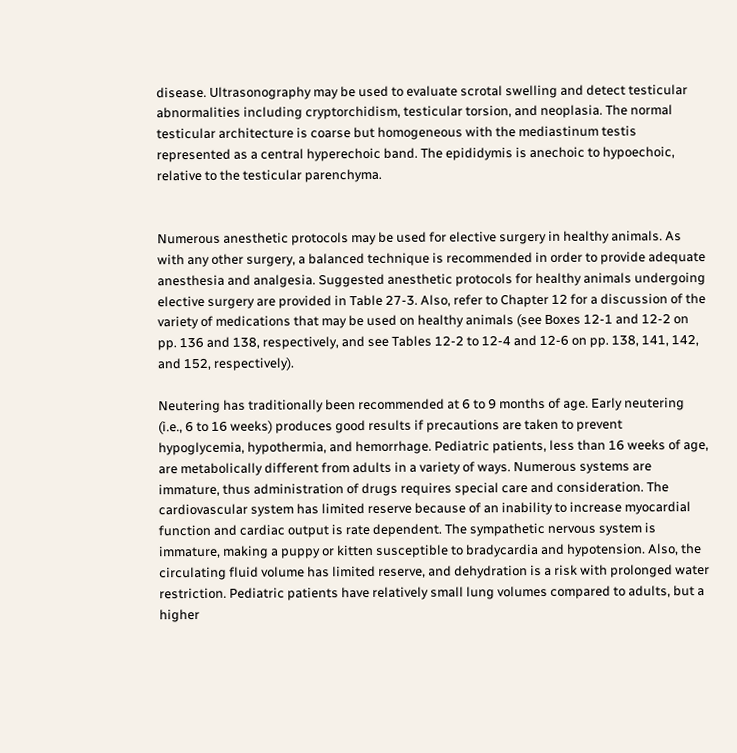disease. Ultrasonography may be used to evaluate scrotal swelling and detect testicular abnormalities including cryptorchidism, testicular torsion, and neoplasia. The normal testicular architecture is coarse but homogeneous with the mediastinum testis represented as a central hyperechoic band. The epididymis is anechoic to hypoechoic, relative to the testicular parenchyma.


Numerous anesthetic protocols may be used for elective surgery in healthy animals. As with any other surgery, a balanced technique is recommended in order to provide adequate anesthesia and analgesia. Suggested anesthetic protocols for healthy animals undergoing elective surgery are provided in Table 27-3. Also, refer to Chapter 12 for a discussion of the variety of medications that may be used on healthy animals (see Boxes 12-1 and 12-2 on pp. 136 and 138, respectively, and see Tables 12-2 to 12-4 and 12-6 on pp. 138, 141, 142, and 152, respectively).

Neutering has traditionally been recommended at 6 to 9 months of age. Early neutering (i.e., 6 to 16 weeks) produces good results if precautions are taken to prevent hypoglycemia, hypothermia, and hemorrhage. Pediatric patients, less than 16 weeks of age, are metabolically different from adults in a variety of ways. Numerous systems are immature, thus administration of drugs requires special care and consideration. The cardiovascular system has limited reserve because of an inability to increase myocardial function and cardiac output is rate dependent. The sympathetic nervous system is immature, making a puppy or kitten susceptible to bradycardia and hypotension. Also, the circulating fluid volume has limited reserve, and dehydration is a risk with prolonged water restriction. Pediatric patients have relatively small lung volumes compared to adults, but a higher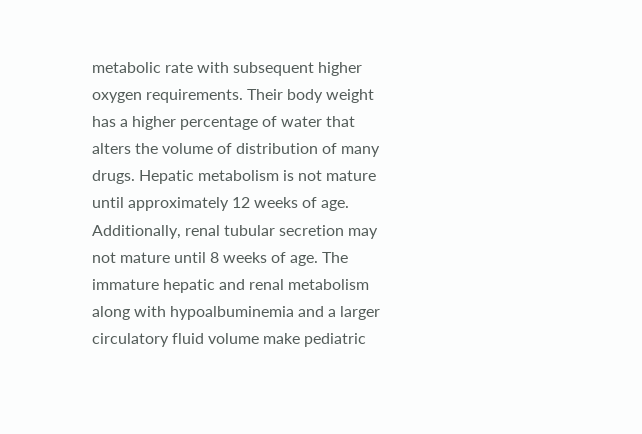metabolic rate with subsequent higher oxygen requirements. Their body weight has a higher percentage of water that alters the volume of distribution of many drugs. Hepatic metabolism is not mature until approximately 12 weeks of age. Additionally, renal tubular secretion may not mature until 8 weeks of age. The immature hepatic and renal metabolism along with hypoalbuminemia and a larger circulatory fluid volume make pediatric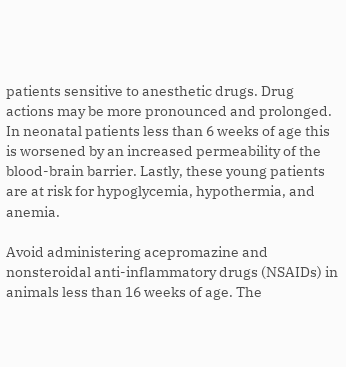patients sensitive to anesthetic drugs. Drug actions may be more pronounced and prolonged. In neonatal patients less than 6 weeks of age this is worsened by an increased permeability of the blood-brain barrier. Lastly, these young patients are at risk for hypoglycemia, hypothermia, and anemia.

Avoid administering acepromazine and nonsteroidal anti-inflammatory drugs (NSAIDs) in animals less than 16 weeks of age. The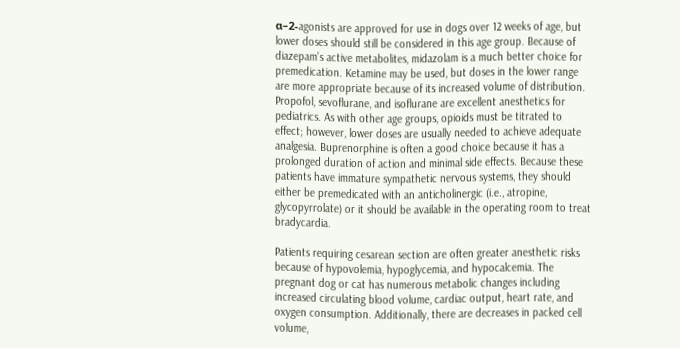α–2-agonists are approved for use in dogs over 12 weeks of age, but lower doses should still be considered in this age group. Because of diazepam’s active metabolites, midazolam is a much better choice for premedication. Ketamine may be used, but doses in the lower range are more appropriate because of its increased volume of distribution. Propofol, sevoflurane, and isoflurane are excellent anesthetics for pediatrics. As with other age groups, opioids must be titrated to effect; however, lower doses are usually needed to achieve adequate analgesia. Buprenorphine is often a good choice because it has a prolonged duration of action and minimal side effects. Because these patients have immature sympathetic nervous systems, they should either be premedicated with an anticholinergic (i.e., atropine, glycopyrrolate) or it should be available in the operating room to treat bradycardia.

Patients requiring cesarean section are often greater anesthetic risks because of hypovolemia, hypoglycemia, and hypocalcemia. The pregnant dog or cat has numerous metabolic changes including increased circulating blood volume, cardiac output, heart rate, and oxygen consumption. Additionally, there are decreases in packed cell volume,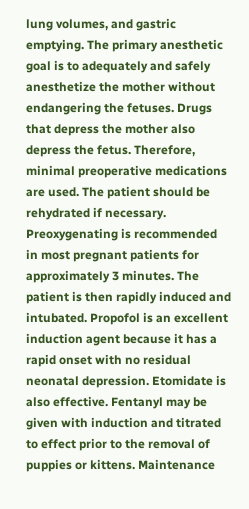lung volumes, and gastric emptying. The primary anesthetic goal is to adequately and safely anesthetize the mother without endangering the fetuses. Drugs that depress the mother also depress the fetus. Therefore, minimal preoperative medications are used. The patient should be rehydrated if necessary. Preoxygenating is recommended in most pregnant patients for approximately 3 minutes. The patient is then rapidly induced and intubated. Propofol is an excellent induction agent because it has a rapid onset with no residual neonatal depression. Etomidate is also effective. Fentanyl may be given with induction and titrated to effect prior to the removal of puppies or kittens. Maintenance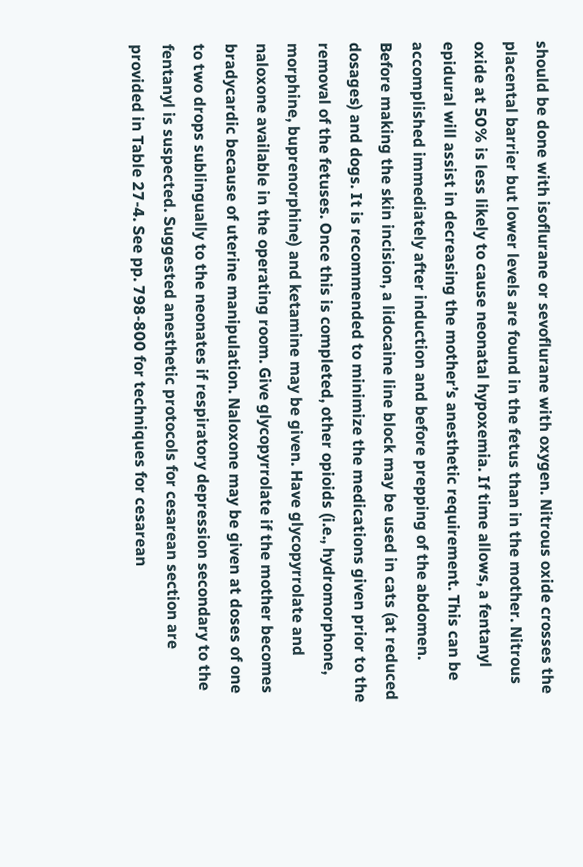should be done with isoflurane or sevoflurane with oxygen. Nitrous oxide crosses the placental barrier but lower levels are found in the fetus than in the mother. Nitrous oxide at 50% is less likely to cause neonatal hypoxemia. If time allows, a fentanyl epidural will assist in decreasing the mother’s anesthetic requirement. This can be accomplished immediately after induction and before prepping of the abdomen. Before making the skin incision, a lidocaine line block may be used in cats (at reduced dosages) and dogs. It is recommended to minimize the medications given prior to the removal of the fetuses. Once this is completed, other opioids (i.e., hydromorphone, morphine, buprenorphine) and ketamine may be given. Have glycopyrrolate and naloxone available in the operating room. Give glycopyrrolate if the mother becomes bradycardic because of uterine manipulation. Naloxone may be given at doses of one to two drops sublingually to the neonates if respiratory depression secondary to the fentanyl is suspected. Suggested anesthetic protocols for cesarean section are provided in Table 27-4. See pp. 798-800 for techniques for cesarean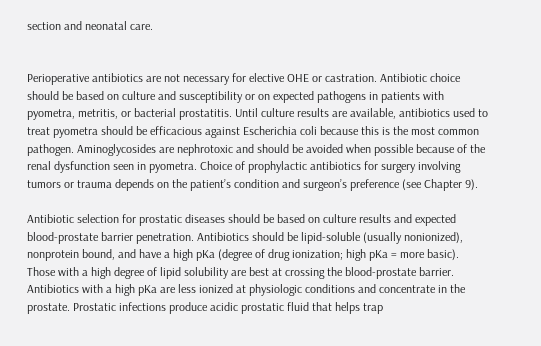section and neonatal care.


Perioperative antibiotics are not necessary for elective OHE or castration. Antibiotic choice should be based on culture and susceptibility or on expected pathogens in patients with pyometra, metritis, or bacterial prostatitis. Until culture results are available, antibiotics used to treat pyometra should be efficacious against Escherichia coli because this is the most common pathogen. Aminoglycosides are nephrotoxic and should be avoided when possible because of the renal dysfunction seen in pyometra. Choice of prophylactic antibiotics for surgery involving tumors or trauma depends on the patient’s condition and surgeon’s preference (see Chapter 9).

Antibiotic selection for prostatic diseases should be based on culture results and expected blood-prostate barrier penetration. Antibiotics should be lipid-soluble (usually nonionized), nonprotein bound, and have a high pKa (degree of drug ionization; high pKa = more basic). Those with a high degree of lipid solubility are best at crossing the blood-prostate barrier. Antibiotics with a high pKa are less ionized at physiologic conditions and concentrate in the prostate. Prostatic infections produce acidic prostatic fluid that helps trap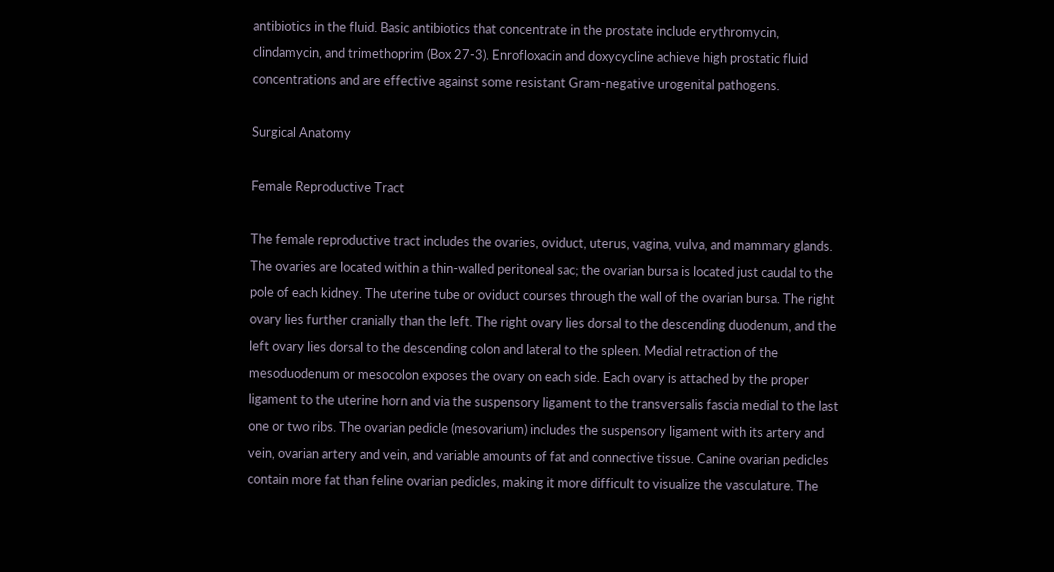antibiotics in the fluid. Basic antibiotics that concentrate in the prostate include erythromycin, clindamycin, and trimethoprim (Box 27-3). Enrofloxacin and doxycycline achieve high prostatic fluid concentrations and are effective against some resistant Gram-negative urogenital pathogens.

Surgical Anatomy

Female Reproductive Tract

The female reproductive tract includes the ovaries, oviduct, uterus, vagina, vulva, and mammary glands. The ovaries are located within a thin-walled peritoneal sac; the ovarian bursa is located just caudal to the pole of each kidney. The uterine tube or oviduct courses through the wall of the ovarian bursa. The right ovary lies further cranially than the left. The right ovary lies dorsal to the descending duodenum, and the left ovary lies dorsal to the descending colon and lateral to the spleen. Medial retraction of the mesoduodenum or mesocolon exposes the ovary on each side. Each ovary is attached by the proper ligament to the uterine horn and via the suspensory ligament to the transversalis fascia medial to the last one or two ribs. The ovarian pedicle (mesovarium) includes the suspensory ligament with its artery and vein, ovarian artery and vein, and variable amounts of fat and connective tissue. Canine ovarian pedicles contain more fat than feline ovarian pedicles, making it more difficult to visualize the vasculature. The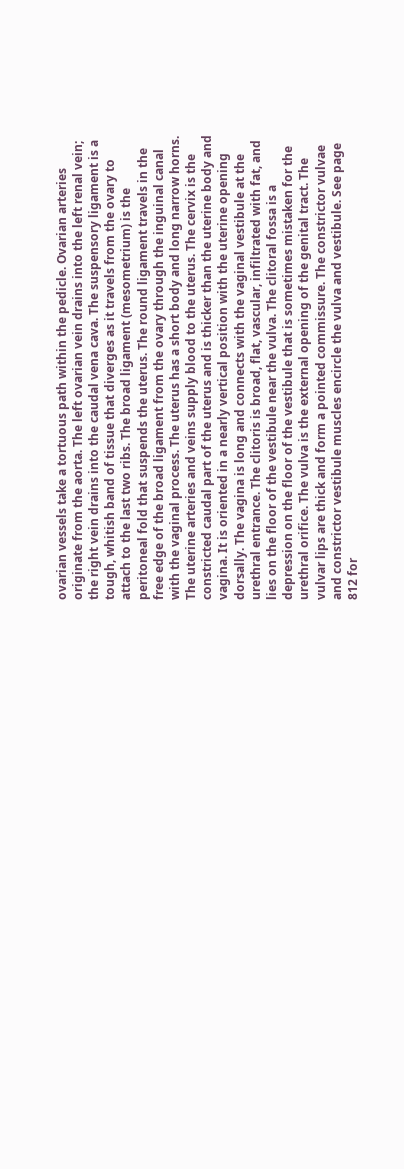ovarian vessels take a tortuous path within the pedicle. Ovarian arteries originate from the aorta. The left ovarian vein drains into the left renal vein; the right vein drains into the caudal vena cava. The suspensory ligament is a tough, whitish band of tissue that diverges as it travels from the ovary to attach to the last two ribs. The broad ligament (mesometrium) is the peritoneal fold that suspends the uterus. The round ligament travels in the free edge of the broad ligament from the ovary through the inguinal canal with the vaginal process. The uterus has a short body and long narrow horns. The uterine arteries and veins supply blood to the uterus. The cervix is the constricted caudal part of the uterus and is thicker than the uterine body and vagina. It is oriented in a nearly vertical position with the uterine opening dorsally. The vagina is long and connects with the vaginal vestibule at the urethral entrance. The clitoris is broad, flat, vascular, infiltrated with fat, and lies on the floor of the vestibule near the vulva. The clitoral fossa is a depression on the floor of the vestibule that is sometimes mistaken for the urethral orifice. The vulva is the external opening of the genital tract. The vulvar lips are thick and form a pointed commissure. The constrictor vulvae and constrictor vestibule muscles encircle the vulva and vestibule. See page 812 for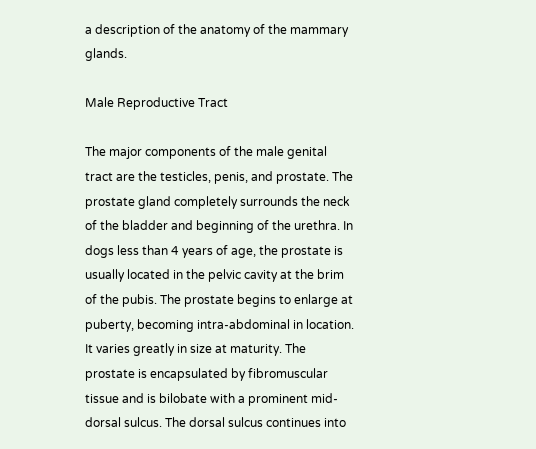a description of the anatomy of the mammary glands.

Male Reproductive Tract

The major components of the male genital tract are the testicles, penis, and prostate. The prostate gland completely surrounds the neck of the bladder and beginning of the urethra. In dogs less than 4 years of age, the prostate is usually located in the pelvic cavity at the brim of the pubis. The prostate begins to enlarge at puberty, becoming intra-abdominal in location. It varies greatly in size at maturity. The prostate is encapsulated by fibromuscular tissue and is bilobate with a prominent mid-dorsal sulcus. The dorsal sulcus continues into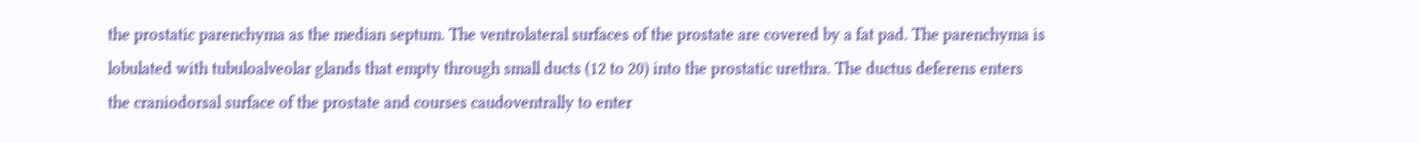the prostatic parenchyma as the median septum. The ventrolateral surfaces of the prostate are covered by a fat pad. The parenchyma is lobulated with tubuloalveolar glands that empty through small ducts (12 to 20) into the prostatic urethra. The ductus deferens enters the craniodorsal surface of the prostate and courses caudoventrally to enter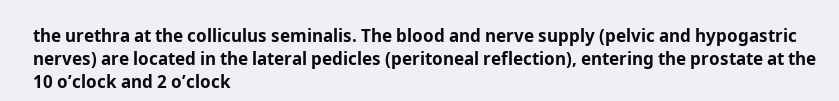the urethra at the colliculus seminalis. The blood and nerve supply (pelvic and hypogastric nerves) are located in the lateral pedicles (peritoneal reflection), entering the prostate at the 10 o’clock and 2 o’clock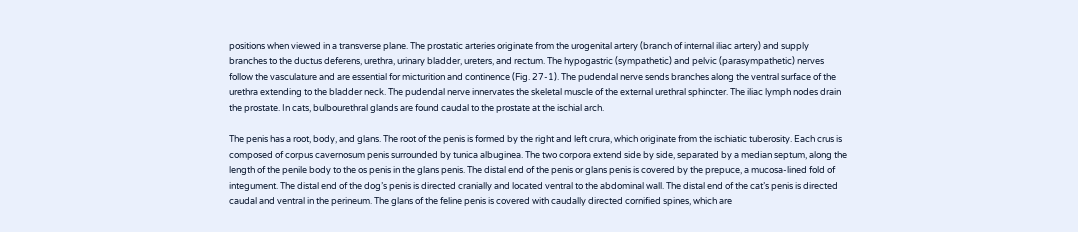positions when viewed in a transverse plane. The prostatic arteries originate from the urogenital artery (branch of internal iliac artery) and supply branches to the ductus deferens, urethra, urinary bladder, ureters, and rectum. The hypogastric (sympathetic) and pelvic (parasympathetic) nerves follow the vasculature and are essential for micturition and continence (Fig. 27-1). The pudendal nerve sends branches along the ventral surface of the urethra extending to the bladder neck. The pudendal nerve innervates the skeletal muscle of the external urethral sphincter. The iliac lymph nodes drain the prostate. In cats, bulbourethral glands are found caudal to the prostate at the ischial arch.

The penis has a root, body, and glans. The root of the penis is formed by the right and left crura, which originate from the ischiatic tuberosity. Each crus is composed of corpus cavernosum penis surrounded by tunica albuginea. The two corpora extend side by side, separated by a median septum, along the length of the penile body to the os penis in the glans penis. The distal end of the penis or glans penis is covered by the prepuce, a mucosa-lined fold of integument. The distal end of the dog’s penis is directed cranially and located ventral to the abdominal wall. The distal end of the cat’s penis is directed caudal and ventral in the perineum. The glans of the feline penis is covered with caudally directed cornified spines, which are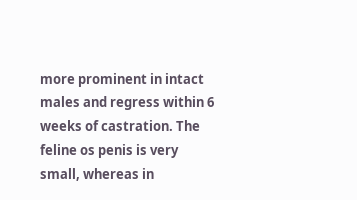more prominent in intact males and regress within 6 weeks of castration. The feline os penis is very small, whereas in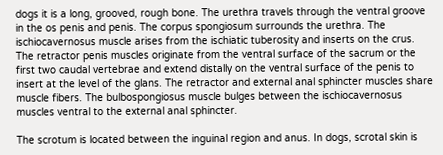dogs it is a long, grooved, rough bone. The urethra travels through the ventral groove in the os penis and penis. The corpus spongiosum surrounds the urethra. The ischiocavernosus muscle arises from the ischiatic tuberosity and inserts on the crus. The retractor penis muscles originate from the ventral surface of the sacrum or the first two caudal vertebrae and extend distally on the ventral surface of the penis to insert at the level of the glans. The retractor and external anal sphincter muscles share muscle fibers. The bulbospongiosus muscle bulges between the ischiocavernosus muscles ventral to the external anal sphincter.

The scrotum is located between the inguinal region and anus. In dogs, scrotal skin is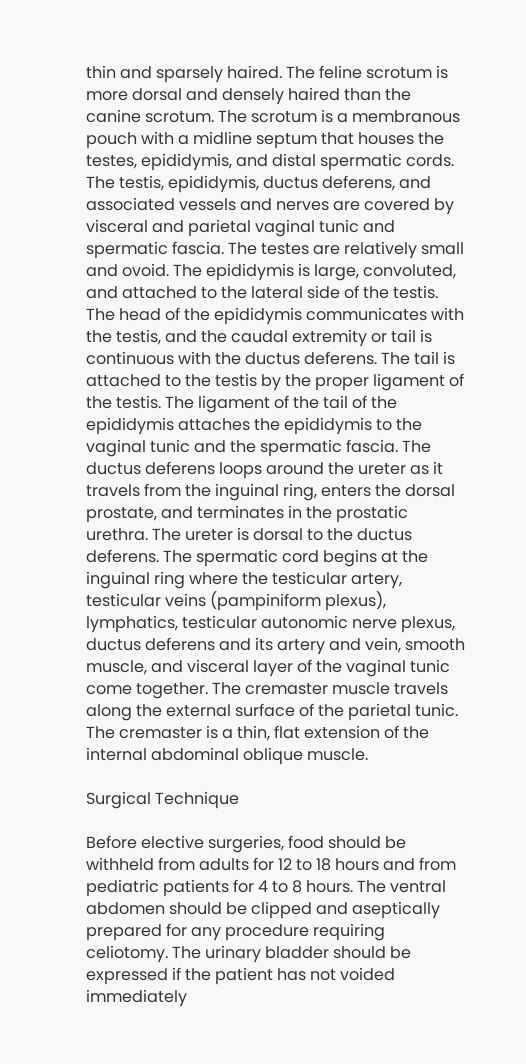thin and sparsely haired. The feline scrotum is more dorsal and densely haired than the canine scrotum. The scrotum is a membranous pouch with a midline septum that houses the testes, epididymis, and distal spermatic cords. The testis, epididymis, ductus deferens, and associated vessels and nerves are covered by visceral and parietal vaginal tunic and spermatic fascia. The testes are relatively small and ovoid. The epididymis is large, convoluted, and attached to the lateral side of the testis. The head of the epididymis communicates with the testis, and the caudal extremity or tail is continuous with the ductus deferens. The tail is attached to the testis by the proper ligament of the testis. The ligament of the tail of the epididymis attaches the epididymis to the vaginal tunic and the spermatic fascia. The ductus deferens loops around the ureter as it travels from the inguinal ring, enters the dorsal prostate, and terminates in the prostatic urethra. The ureter is dorsal to the ductus deferens. The spermatic cord begins at the inguinal ring where the testicular artery, testicular veins (pampiniform plexus), lymphatics, testicular autonomic nerve plexus, ductus deferens and its artery and vein, smooth muscle, and visceral layer of the vaginal tunic come together. The cremaster muscle travels along the external surface of the parietal tunic. The cremaster is a thin, flat extension of the internal abdominal oblique muscle.

Surgical Technique

Before elective surgeries, food should be withheld from adults for 12 to 18 hours and from pediatric patients for 4 to 8 hours. The ventral abdomen should be clipped and aseptically prepared for any procedure requiring celiotomy. The urinary bladder should be expressed if the patient has not voided immediately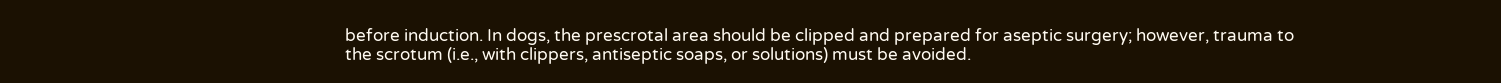before induction. In dogs, the prescrotal area should be clipped and prepared for aseptic surgery; however, trauma to the scrotum (i.e., with clippers, antiseptic soaps, or solutions) must be avoided.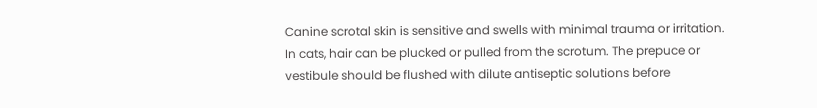Canine scrotal skin is sensitive and swells with minimal trauma or irritation. In cats, hair can be plucked or pulled from the scrotum. The prepuce or vestibule should be flushed with dilute antiseptic solutions before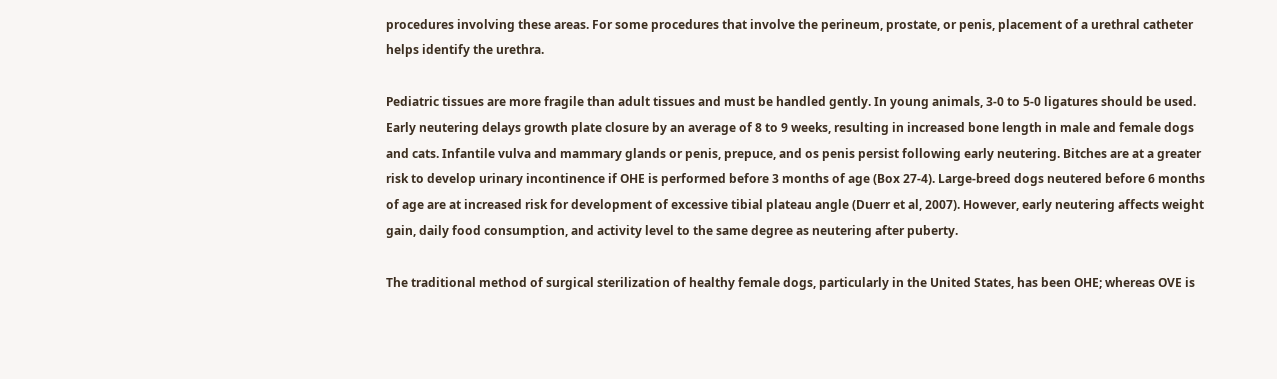procedures involving these areas. For some procedures that involve the perineum, prostate, or penis, placement of a urethral catheter helps identify the urethra.

Pediatric tissues are more fragile than adult tissues and must be handled gently. In young animals, 3-0 to 5-0 ligatures should be used. Early neutering delays growth plate closure by an average of 8 to 9 weeks, resulting in increased bone length in male and female dogs and cats. Infantile vulva and mammary glands or penis, prepuce, and os penis persist following early neutering. Bitches are at a greater risk to develop urinary incontinence if OHE is performed before 3 months of age (Box 27-4). Large-breed dogs neutered before 6 months of age are at increased risk for development of excessive tibial plateau angle (Duerr et al, 2007). However, early neutering affects weight gain, daily food consumption, and activity level to the same degree as neutering after puberty.

The traditional method of surgical sterilization of healthy female dogs, particularly in the United States, has been OHE; whereas OVE is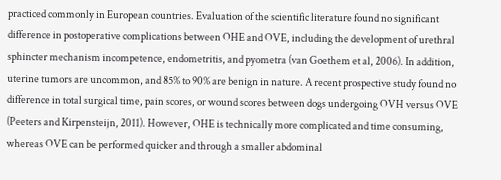practiced commonly in European countries. Evaluation of the scientific literature found no significant difference in postoperative complications between OHE and OVE, including the development of urethral sphincter mechanism incompetence, endometritis, and pyometra (van Goethem et al, 2006). In addition, uterine tumors are uncommon, and 85% to 90% are benign in nature. A recent prospective study found no difference in total surgical time, pain scores, or wound scores between dogs undergoing OVH versus OVE (Peeters and Kirpensteijn, 2011). However, OHE is technically more complicated and time consuming, whereas OVE can be performed quicker and through a smaller abdominal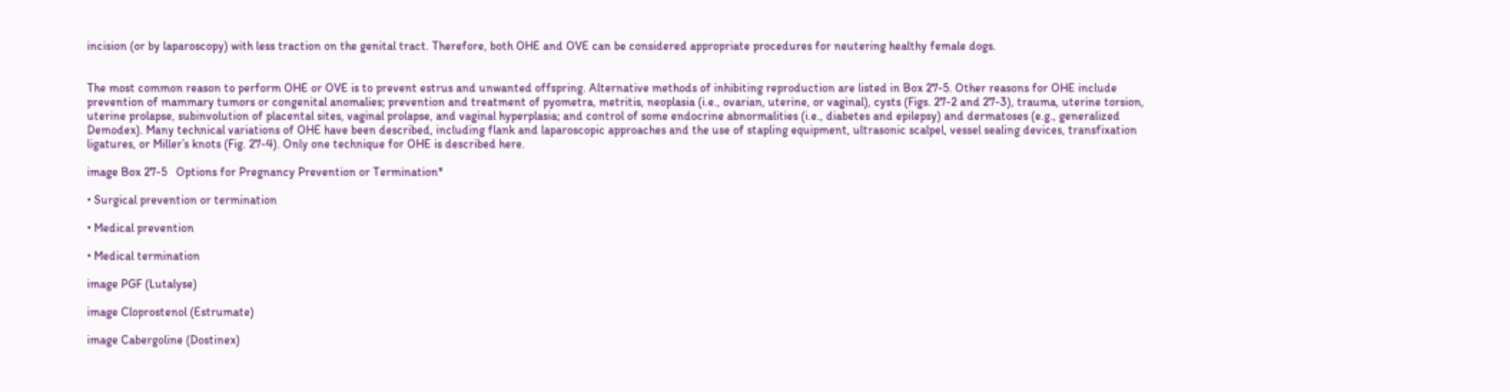incision (or by laparoscopy) with less traction on the genital tract. Therefore, both OHE and OVE can be considered appropriate procedures for neutering healthy female dogs.


The most common reason to perform OHE or OVE is to prevent estrus and unwanted offspring. Alternative methods of inhibiting reproduction are listed in Box 27-5. Other reasons for OHE include prevention of mammary tumors or congenital anomalies; prevention and treatment of pyometra, metritis, neoplasia (i.e., ovarian, uterine, or vaginal), cysts (Figs. 27-2 and 27-3), trauma, uterine torsion, uterine prolapse, subinvolution of placental sites, vaginal prolapse, and vaginal hyperplasia; and control of some endocrine abnormalities (i.e., diabetes and epilepsy) and dermatoses (e.g., generalized Demodex). Many technical variations of OHE have been described, including flank and laparoscopic approaches and the use of stapling equipment, ultrasonic scalpel, vessel sealing devices, transfixation ligatures, or Miller’s knots (Fig. 27-4). Only one technique for OHE is described here.

image Box 27-5   Options for Pregnancy Prevention or Termination*

• Surgical prevention or termination

• Medical prevention

• Medical termination

image PGF (Lutalyse)

image Cloprostenol (Estrumate)

image Cabergoline (Dostinex)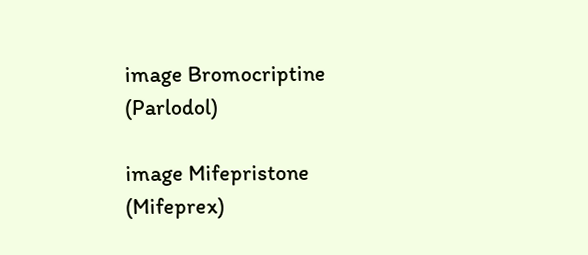image Bromocriptine (Parlodol)

image Mifepristone (Mifeprex)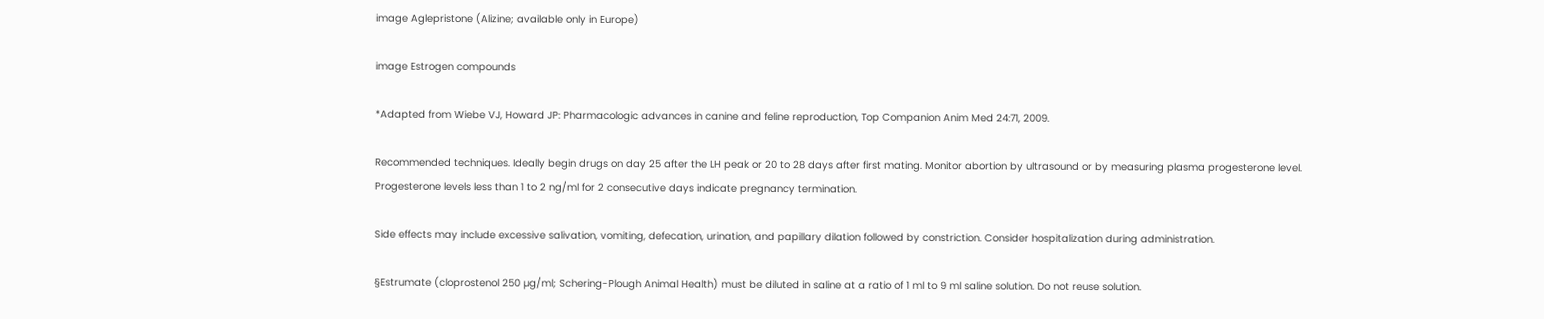image Aglepristone (Alizine; available only in Europe)

image Estrogen compounds

*Adapted from Wiebe VJ, Howard JP: Pharmacologic advances in canine and feline reproduction, Top Companion Anim Med 24:71, 2009.

Recommended techniques. Ideally begin drugs on day 25 after the LH peak or 20 to 28 days after first mating. Monitor abortion by ultrasound or by measuring plasma progesterone level. Progesterone levels less than 1 to 2 ng/ml for 2 consecutive days indicate pregnancy termination.

Side effects may include excessive salivation, vomiting, defecation, urination, and papillary dilation followed by constriction. Consider hospitalization during administration.

§Estrumate (cloprostenol 250 µg/ml; Schering-Plough Animal Health) must be diluted in saline at a ratio of 1 ml to 9 ml saline solution. Do not reuse solution.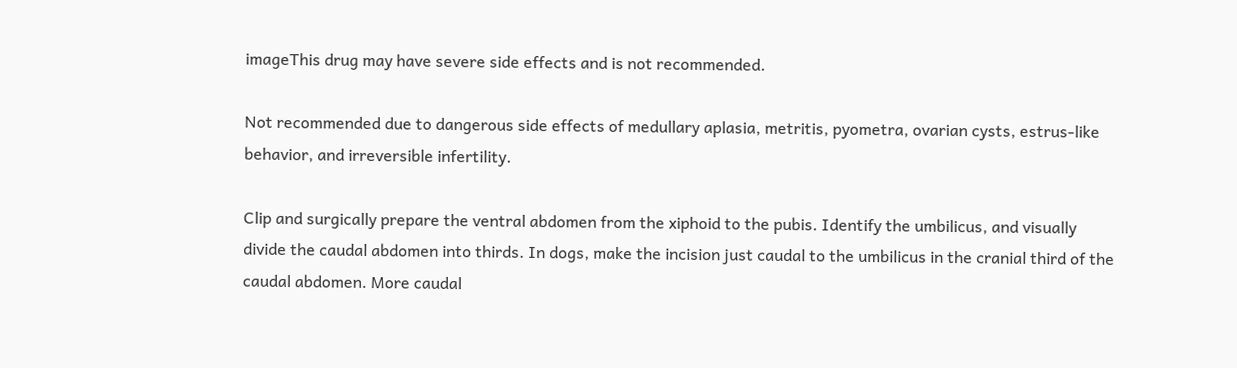imageThis drug may have severe side effects and is not recommended.

Not recommended due to dangerous side effects of medullary aplasia, metritis, pyometra, ovarian cysts, estrus-like behavior, and irreversible infertility.

Clip and surgically prepare the ventral abdomen from the xiphoid to the pubis. Identify the umbilicus, and visually divide the caudal abdomen into thirds. In dogs, make the incision just caudal to the umbilicus in the cranial third of the caudal abdomen. More caudal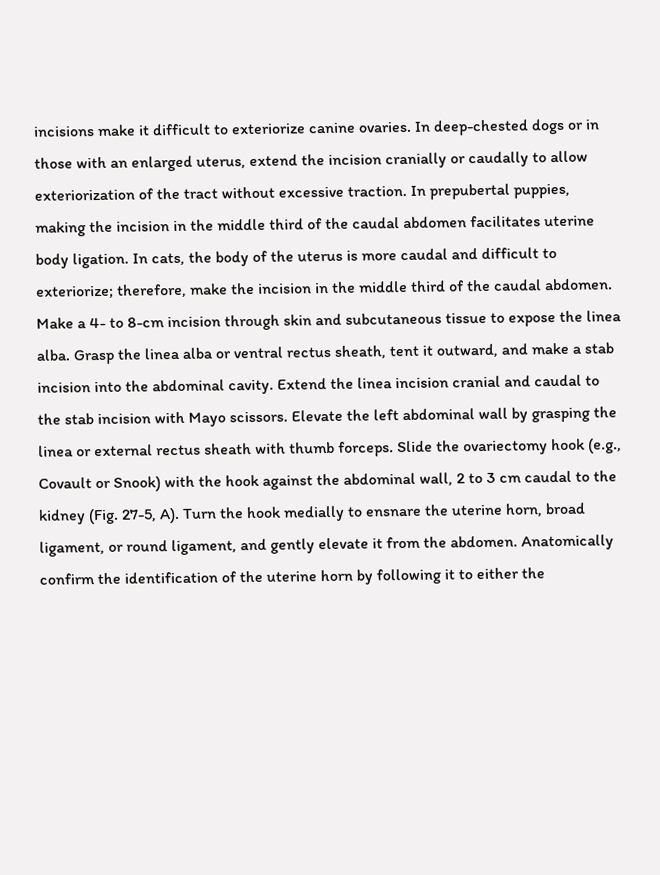incisions make it difficult to exteriorize canine ovaries. In deep-chested dogs or in those with an enlarged uterus, extend the incision cranially or caudally to allow exteriorization of the tract without excessive traction. In prepubertal puppies, making the incision in the middle third of the caudal abdomen facilitates uterine body ligation. In cats, the body of the uterus is more caudal and difficult to exteriorize; therefore, make the incision in the middle third of the caudal abdomen. Make a 4- to 8-cm incision through skin and subcutaneous tissue to expose the linea alba. Grasp the linea alba or ventral rectus sheath, tent it outward, and make a stab incision into the abdominal cavity. Extend the linea incision cranial and caudal to the stab incision with Mayo scissors. Elevate the left abdominal wall by grasping the linea or external rectus sheath with thumb forceps. Slide the ovariectomy hook (e.g., Covault or Snook) with the hook against the abdominal wall, 2 to 3 cm caudal to the kidney (Fig. 27-5, A). Turn the hook medially to ensnare the uterine horn, broad ligament, or round ligament, and gently elevate it from the abdomen. Anatomically confirm the identification of the uterine horn by following it to either the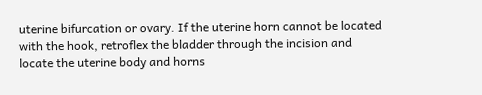uterine bifurcation or ovary. If the uterine horn cannot be located with the hook, retroflex the bladder through the incision and locate the uterine body and horns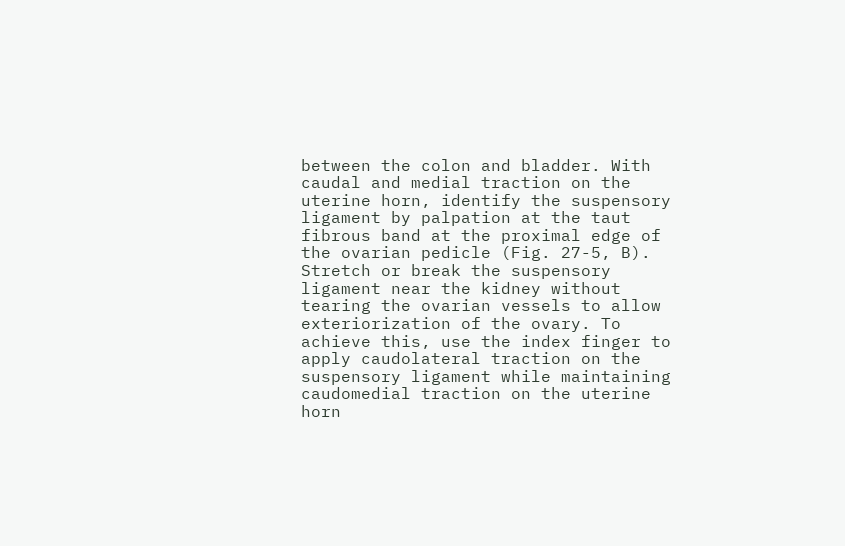between the colon and bladder. With caudal and medial traction on the uterine horn, identify the suspensory ligament by palpation at the taut fibrous band at the proximal edge of the ovarian pedicle (Fig. 27-5, B). Stretch or break the suspensory ligament near the kidney without tearing the ovarian vessels to allow exteriorization of the ovary. To achieve this, use the index finger to apply caudolateral traction on the suspensory ligament while maintaining caudomedial traction on the uterine horn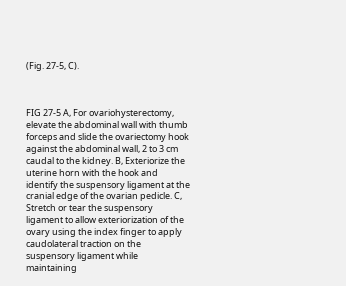(Fig. 27-5, C).



FIG 27-5 A, For ovariohysterectomy, elevate the abdominal wall with thumb forceps and slide the ovariectomy hook against the abdominal wall, 2 to 3 cm caudal to the kidney. B, Exteriorize the uterine horn with the hook and identify the suspensory ligament at the cranial edge of the ovarian pedicle. C, Stretch or tear the suspensory ligament to allow exteriorization of the ovary using the index finger to apply caudolateral traction on the suspensory ligament while maintaining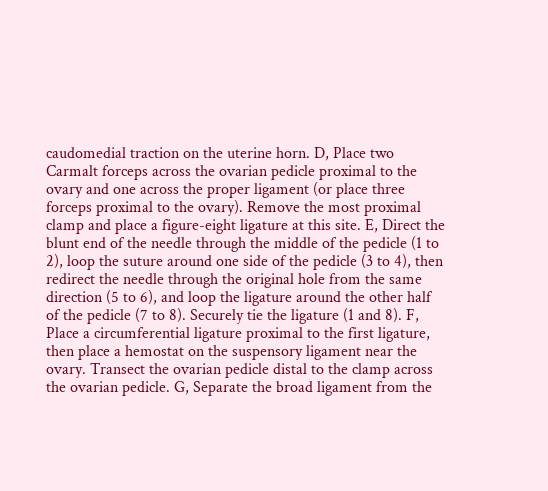caudomedial traction on the uterine horn. D, Place two Carmalt forceps across the ovarian pedicle proximal to the ovary and one across the proper ligament (or place three forceps proximal to the ovary). Remove the most proximal clamp and place a figure-eight ligature at this site. E, Direct the blunt end of the needle through the middle of the pedicle (1 to 2), loop the suture around one side of the pedicle (3 to 4), then redirect the needle through the original hole from the same direction (5 to 6), and loop the ligature around the other half of the pedicle (7 to 8). Securely tie the ligature (1 and 8). F, Place a circumferential ligature proximal to the first ligature, then place a hemostat on the suspensory ligament near the ovary. Transect the ovarian pedicle distal to the clamp across the ovarian pedicle. G, Separate the broad ligament from the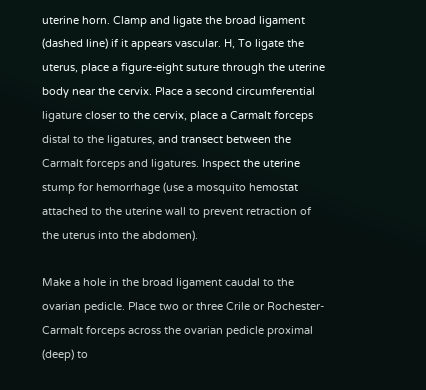uterine horn. Clamp and ligate the broad ligament (dashed line) if it appears vascular. H, To ligate the uterus, place a figure-eight suture through the uterine body near the cervix. Place a second circumferential ligature closer to the cervix, place a Carmalt forceps distal to the ligatures, and transect between the Carmalt forceps and ligatures. Inspect the uterine stump for hemorrhage (use a mosquito hemostat attached to the uterine wall to prevent retraction of the uterus into the abdomen).

Make a hole in the broad ligament caudal to the ovarian pedicle. Place two or three Crile or Rochester-Carmalt forceps across the ovarian pedicle proximal (deep) to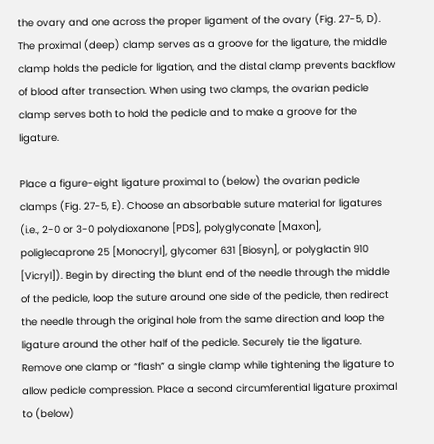the ovary and one across the proper ligament of the ovary (Fig. 27-5, D). The proximal (deep) clamp serves as a groove for the ligature, the middle clamp holds the pedicle for ligation, and the distal clamp prevents backflow of blood after transection. When using two clamps, the ovarian pedicle clamp serves both to hold the pedicle and to make a groove for the ligature.

Place a figure-eight ligature proximal to (below) the ovarian pedicle clamps (Fig. 27-5, E). Choose an absorbable suture material for ligatures (i.e., 2-0 or 3-0 polydioxanone [PDS], polyglyconate [Maxon], poliglecaprone 25 [Monocryl], glycomer 631 [Biosyn], or polyglactin 910 [Vicryl]). Begin by directing the blunt end of the needle through the middle of the pedicle, loop the suture around one side of the pedicle, then redirect the needle through the original hole from the same direction and loop the ligature around the other half of the pedicle. Securely tie the ligature. Remove one clamp or “flash” a single clamp while tightening the ligature to allow pedicle compression. Place a second circumferential ligature proximal to (below)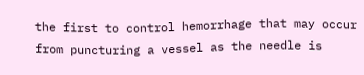the first to control hemorrhage that may occur from puncturing a vessel as the needle is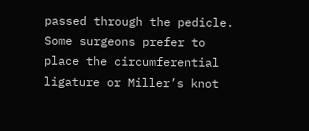passed through the pedicle. Some surgeons prefer to place the circumferential ligature or Miller’s knot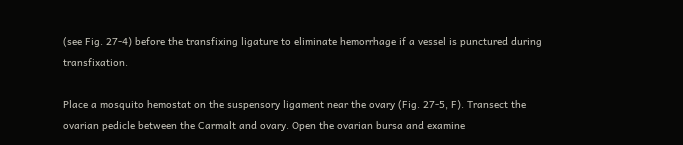(see Fig. 27-4) before the transfixing ligature to eliminate hemorrhage if a vessel is punctured during transfixation.

Place a mosquito hemostat on the suspensory ligament near the ovary (Fig. 27-5, F). Transect the ovarian pedicle between the Carmalt and ovary. Open the ovarian bursa and examine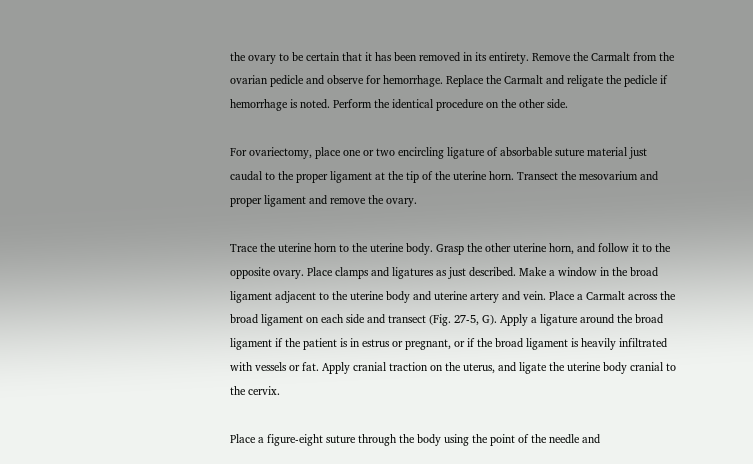the ovary to be certain that it has been removed in its entirety. Remove the Carmalt from the ovarian pedicle and observe for hemorrhage. Replace the Carmalt and religate the pedicle if hemorrhage is noted. Perform the identical procedure on the other side.

For ovariectomy, place one or two encircling ligature of absorbable suture material just caudal to the proper ligament at the tip of the uterine horn. Transect the mesovarium and proper ligament and remove the ovary.

Trace the uterine horn to the uterine body. Grasp the other uterine horn, and follow it to the opposite ovary. Place clamps and ligatures as just described. Make a window in the broad ligament adjacent to the uterine body and uterine artery and vein. Place a Carmalt across the broad ligament on each side and transect (Fig. 27-5, G). Apply a ligature around the broad ligament if the patient is in estrus or pregnant, or if the broad ligament is heavily infiltrated with vessels or fat. Apply cranial traction on the uterus, and ligate the uterine body cranial to the cervix.

Place a figure-eight suture through the body using the point of the needle and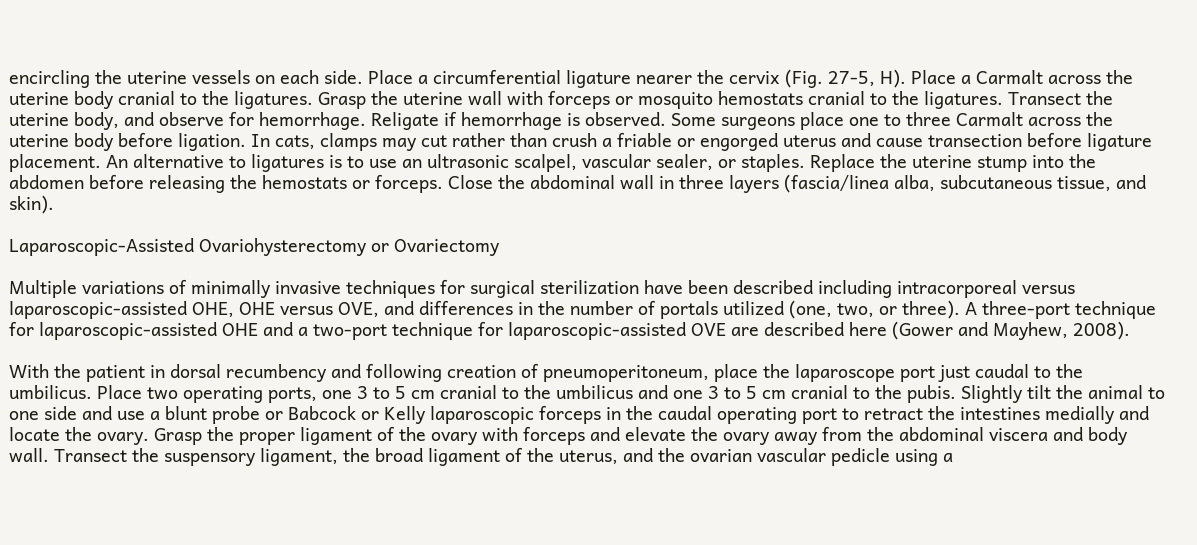encircling the uterine vessels on each side. Place a circumferential ligature nearer the cervix (Fig. 27-5, H). Place a Carmalt across the uterine body cranial to the ligatures. Grasp the uterine wall with forceps or mosquito hemostats cranial to the ligatures. Transect the uterine body, and observe for hemorrhage. Religate if hemorrhage is observed. Some surgeons place one to three Carmalt across the uterine body before ligation. In cats, clamps may cut rather than crush a friable or engorged uterus and cause transection before ligature placement. An alternative to ligatures is to use an ultrasonic scalpel, vascular sealer, or staples. Replace the uterine stump into the abdomen before releasing the hemostats or forceps. Close the abdominal wall in three layers (fascia/linea alba, subcutaneous tissue, and skin).

Laparoscopic-Assisted Ovariohysterectomy or Ovariectomy

Multiple variations of minimally invasive techniques for surgical sterilization have been described including intracorporeal versus laparoscopic-assisted OHE, OHE versus OVE, and differences in the number of portals utilized (one, two, or three). A three-port technique for laparoscopic-assisted OHE and a two-port technique for laparoscopic-assisted OVE are described here (Gower and Mayhew, 2008).

With the patient in dorsal recumbency and following creation of pneumoperitoneum, place the laparoscope port just caudal to the umbilicus. Place two operating ports, one 3 to 5 cm cranial to the umbilicus and one 3 to 5 cm cranial to the pubis. Slightly tilt the animal to one side and use a blunt probe or Babcock or Kelly laparoscopic forceps in the caudal operating port to retract the intestines medially and locate the ovary. Grasp the proper ligament of the ovary with forceps and elevate the ovary away from the abdominal viscera and body wall. Transect the suspensory ligament, the broad ligament of the uterus, and the ovarian vascular pedicle using a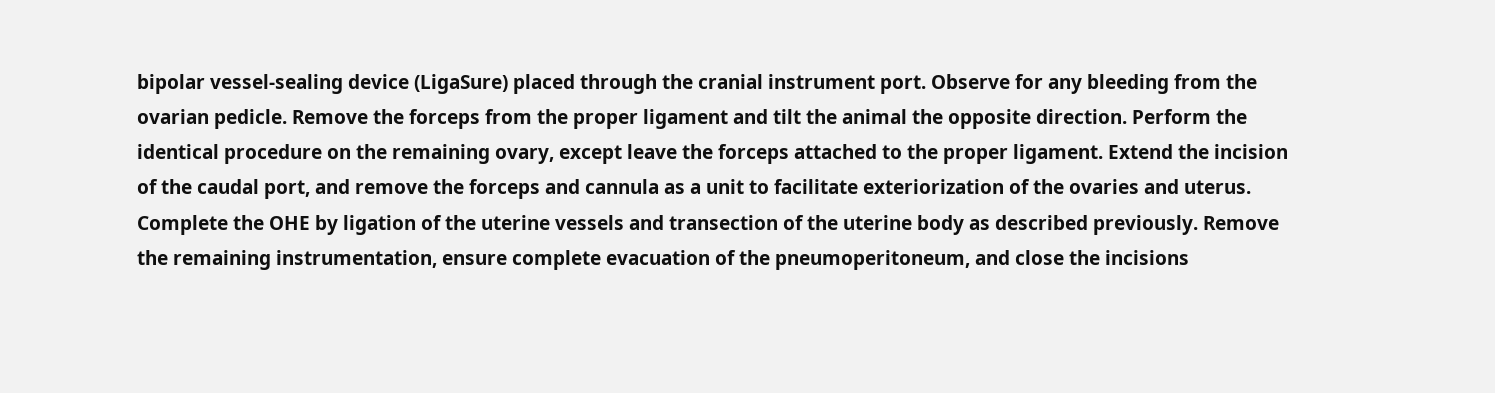bipolar vessel-sealing device (LigaSure) placed through the cranial instrument port. Observe for any bleeding from the ovarian pedicle. Remove the forceps from the proper ligament and tilt the animal the opposite direction. Perform the identical procedure on the remaining ovary, except leave the forceps attached to the proper ligament. Extend the incision of the caudal port, and remove the forceps and cannula as a unit to facilitate exteriorization of the ovaries and uterus. Complete the OHE by ligation of the uterine vessels and transection of the uterine body as described previously. Remove the remaining instrumentation, ensure complete evacuation of the pneumoperitoneum, and close the incisions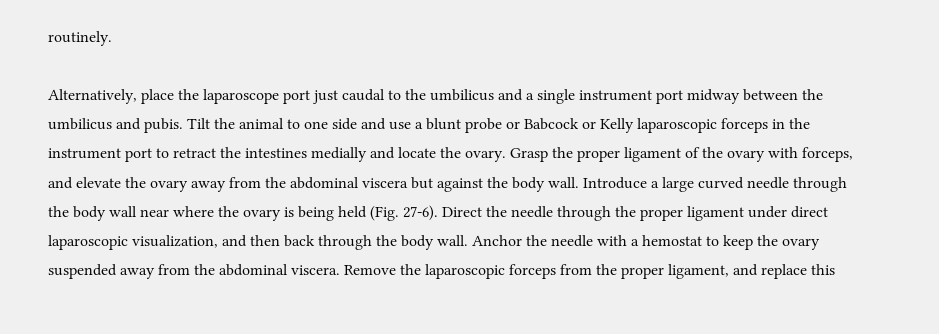routinely.

Alternatively, place the laparoscope port just caudal to the umbilicus and a single instrument port midway between the umbilicus and pubis. Tilt the animal to one side and use a blunt probe or Babcock or Kelly laparoscopic forceps in the instrument port to retract the intestines medially and locate the ovary. Grasp the proper ligament of the ovary with forceps, and elevate the ovary away from the abdominal viscera but against the body wall. Introduce a large curved needle through the body wall near where the ovary is being held (Fig. 27-6). Direct the needle through the proper ligament under direct laparoscopic visualization, and then back through the body wall. Anchor the needle with a hemostat to keep the ovary suspended away from the abdominal viscera. Remove the laparoscopic forceps from the proper ligament, and replace this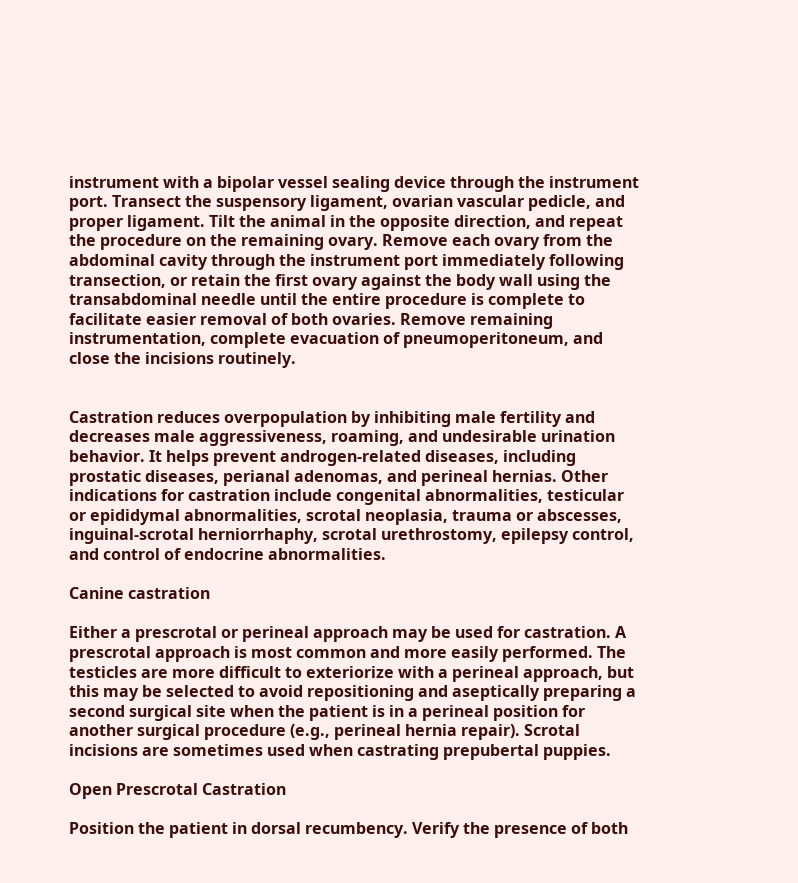instrument with a bipolar vessel sealing device through the instrument port. Transect the suspensory ligament, ovarian vascular pedicle, and proper ligament. Tilt the animal in the opposite direction, and repeat the procedure on the remaining ovary. Remove each ovary from the abdominal cavity through the instrument port immediately following transection, or retain the first ovary against the body wall using the transabdominal needle until the entire procedure is complete to facilitate easier removal of both ovaries. Remove remaining instrumentation, complete evacuation of pneumoperitoneum, and close the incisions routinely.


Castration reduces overpopulation by inhibiting male fertility and decreases male aggressiveness, roaming, and undesirable urination behavior. It helps prevent androgen-related diseases, including prostatic diseases, perianal adenomas, and perineal hernias. Other indications for castration include congenital abnormalities, testicular or epididymal abnormalities, scrotal neoplasia, trauma or abscesses, inguinal-scrotal herniorrhaphy, scrotal urethrostomy, epilepsy control, and control of endocrine abnormalities.

Canine castration

Either a prescrotal or perineal approach may be used for castration. A prescrotal approach is most common and more easily performed. The testicles are more difficult to exteriorize with a perineal approach, but this may be selected to avoid repositioning and aseptically preparing a second surgical site when the patient is in a perineal position for another surgical procedure (e.g., perineal hernia repair). Scrotal incisions are sometimes used when castrating prepubertal puppies.

Open Prescrotal Castration

Position the patient in dorsal recumbency. Verify the presence of both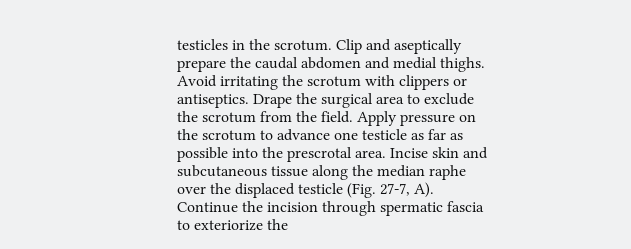testicles in the scrotum. Clip and aseptically prepare the caudal abdomen and medial thighs. Avoid irritating the scrotum with clippers or antiseptics. Drape the surgical area to exclude the scrotum from the field. Apply pressure on the scrotum to advance one testicle as far as possible into the prescrotal area. Incise skin and subcutaneous tissue along the median raphe over the displaced testicle (Fig. 27-7, A). Continue the incision through spermatic fascia to exteriorize the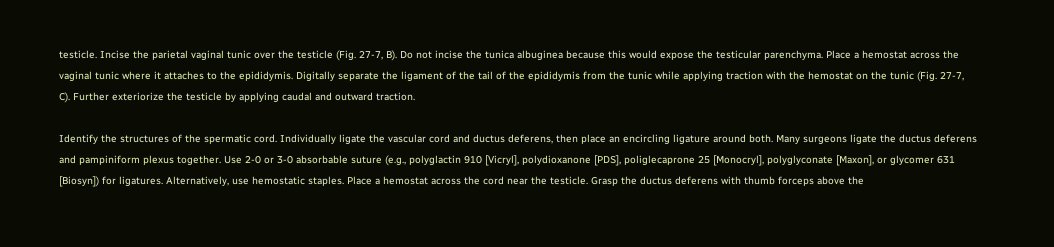testicle. Incise the parietal vaginal tunic over the testicle (Fig. 27-7, B). Do not incise the tunica albuginea because this would expose the testicular parenchyma. Place a hemostat across the vaginal tunic where it attaches to the epididymis. Digitally separate the ligament of the tail of the epididymis from the tunic while applying traction with the hemostat on the tunic (Fig. 27-7, C). Further exteriorize the testicle by applying caudal and outward traction.

Identify the structures of the spermatic cord. Individually ligate the vascular cord and ductus deferens, then place an encircling ligature around both. Many surgeons ligate the ductus deferens and pampiniform plexus together. Use 2-0 or 3-0 absorbable suture (e.g., polyglactin 910 [Vicryl], polydioxanone [PDS], poliglecaprone 25 [Monocryl], polyglyconate [Maxon], or glycomer 631 [Biosyn]) for ligatures. Alternatively, use hemostatic staples. Place a hemostat across the cord near the testicle. Grasp the ductus deferens with thumb forceps above the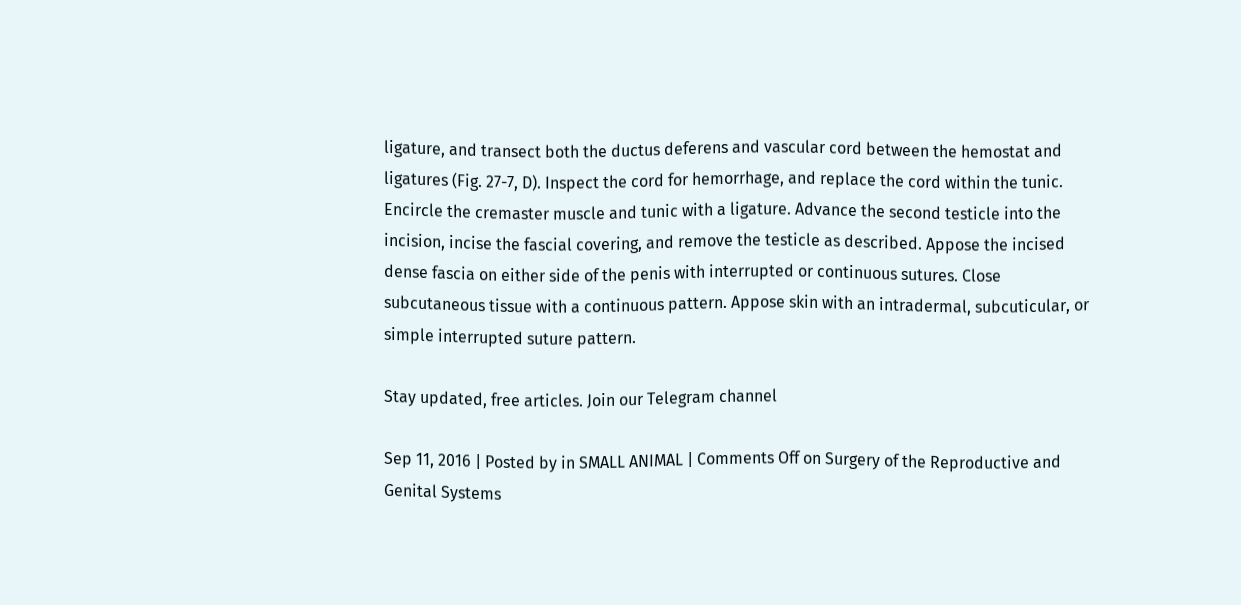ligature, and transect both the ductus deferens and vascular cord between the hemostat and ligatures (Fig. 27-7, D). Inspect the cord for hemorrhage, and replace the cord within the tunic. Encircle the cremaster muscle and tunic with a ligature. Advance the second testicle into the incision, incise the fascial covering, and remove the testicle as described. Appose the incised dense fascia on either side of the penis with interrupted or continuous sutures. Close subcutaneous tissue with a continuous pattern. Appose skin with an intradermal, subcuticular, or simple interrupted suture pattern.

Stay updated, free articles. Join our Telegram channel

Sep 11, 2016 | Posted by in SMALL ANIMAL | Comments Off on Surgery of the Reproductive and Genital Systems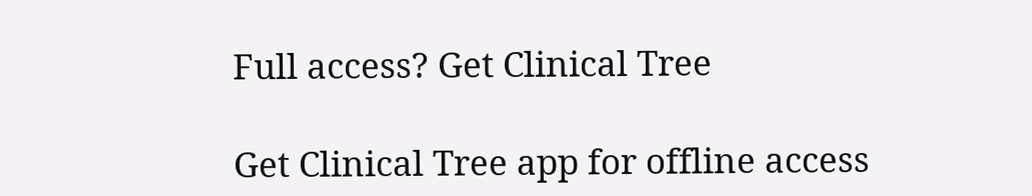Full access? Get Clinical Tree

Get Clinical Tree app for offline access